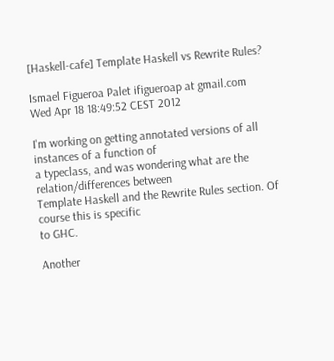[Haskell-cafe] Template Haskell vs Rewrite Rules?

Ismael Figueroa Palet ifigueroap at gmail.com
Wed Apr 18 18:49:52 CEST 2012

I'm working on getting annotated versions of all instances of a function of
a typeclass, and was wondering what are the relation/differences between
Template Haskell and the Rewrite Rules section. Of course this is specific
to GHC.

Another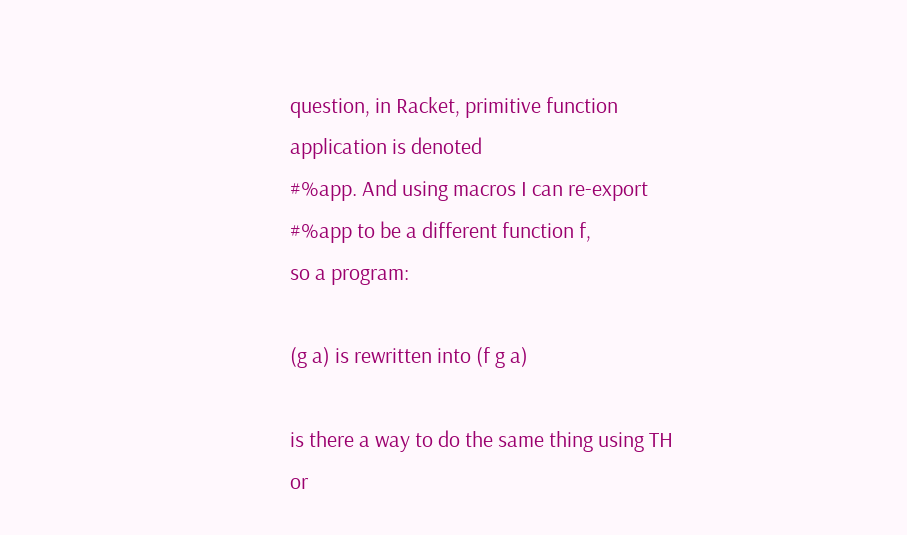question, in Racket, primitive function application is denoted
#%app. And using macros I can re-export #%app to be a different function f,
so a program:

(g a) is rewritten into (f g a)

is there a way to do the same thing using TH or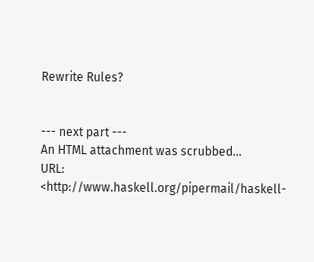Rewrite Rules?


--- next part ---
An HTML attachment was scrubbed...
URL: <http://www.haskell.org/pipermail/haskell-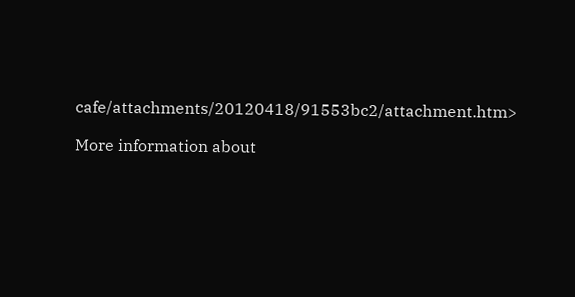cafe/attachments/20120418/91553bc2/attachment.htm>

More information about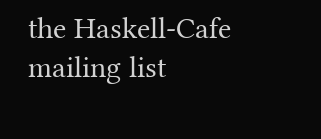the Haskell-Cafe mailing list